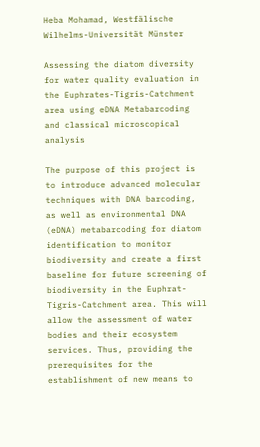Heba Mohamad, Westfälische Wilhelms-Universität Münster

Assessing the diatom diversity for water quality evaluation in the Euphrates-Tigris-Catchment area using eDNA Metabarcoding and classical microscopical analysis

The purpose of this project is to introduce advanced molecular techniques with DNA barcoding, as well as environmental DNA (eDNA) metabarcoding for diatom identification to monitor biodiversity and create a first baseline for future screening of biodiversity in the Euphrat-Tigris-Catchment area. This will allow the assessment of water bodies and their ecosystem services. Thus, providing the prerequisites for the establishment of new means to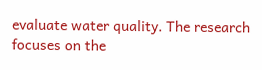evaluate water quality. The research focuses on the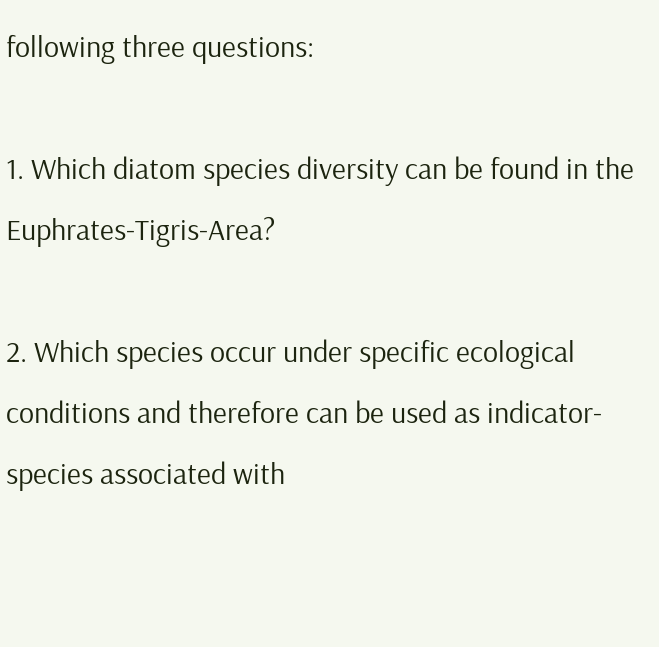following three questions:

1. Which diatom species diversity can be found in the Euphrates-Tigris-Area?

2. Which species occur under specific ecological conditions and therefore can be used as indicator-species associated with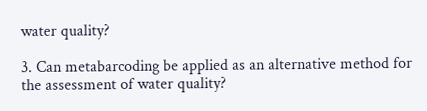water quality?

3. Can metabarcoding be applied as an alternative method for the assessment of water quality?